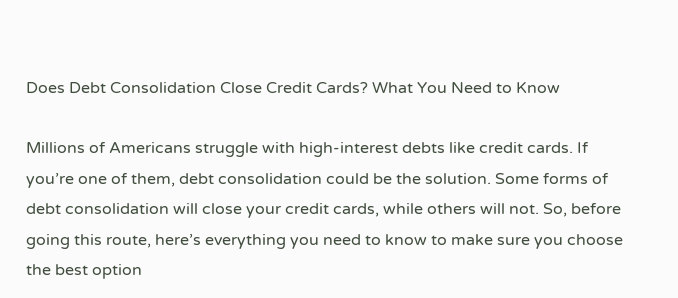Does Debt Consolidation Close Credit Cards? What You Need to Know

Millions of Americans struggle with high-interest debts like credit cards. If you’re one of them, debt consolidation could be the solution. Some forms of debt consolidation will close your credit cards, while others will not. So, before going this route, here’s everything you need to know to make sure you choose the best option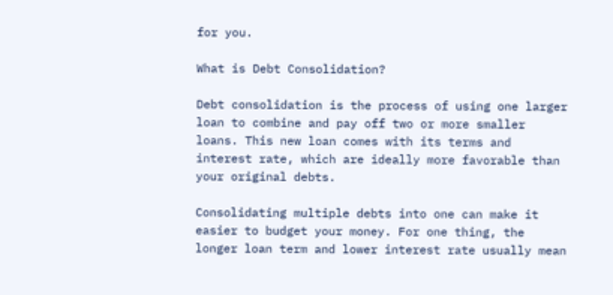for you.

What is Debt Consolidation?

Debt consolidation is the process of using one larger loan to combine and pay off two or more smaller loans. This new loan comes with its terms and interest rate, which are ideally more favorable than your original debts.

Consolidating multiple debts into one can make it easier to budget your money. For one thing, the longer loan term and lower interest rate usually mean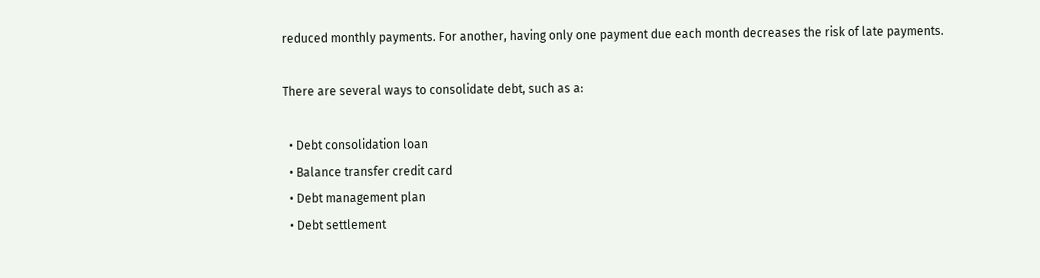reduced monthly payments. For another, having only one payment due each month decreases the risk of late payments.

There are several ways to consolidate debt, such as a:

  • Debt consolidation loan
  • Balance transfer credit card
  • Debt management plan
  • Debt settlement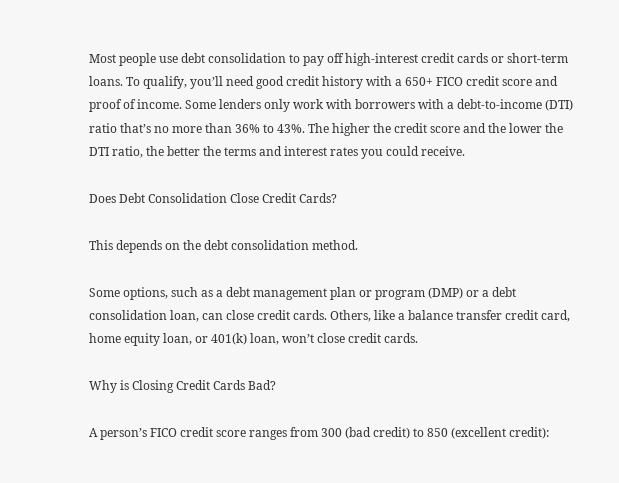Most people use debt consolidation to pay off high-interest credit cards or short-term loans. To qualify, you’ll need good credit history with a 650+ FICO credit score and proof of income. Some lenders only work with borrowers with a debt-to-income (DTI) ratio that’s no more than 36% to 43%. The higher the credit score and the lower the DTI ratio, the better the terms and interest rates you could receive.

Does Debt Consolidation Close Credit Cards?

This depends on the debt consolidation method.

Some options, such as a debt management plan or program (DMP) or a debt consolidation loan, can close credit cards. Others, like a balance transfer credit card, home equity loan, or 401(k) loan, won’t close credit cards.

Why is Closing Credit Cards Bad?

A person’s FICO credit score ranges from 300 (bad credit) to 850 (excellent credit):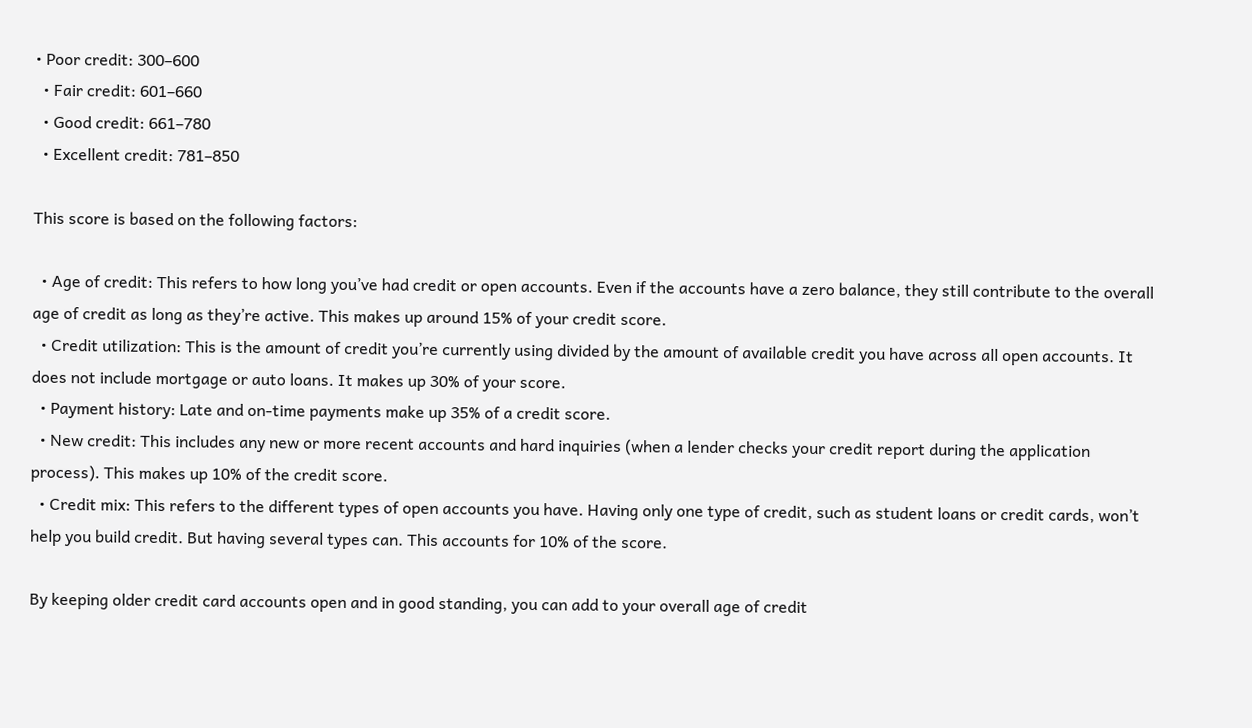• Poor credit: 300–600
  • Fair credit: 601–660
  • Good credit: 661–780
  • Excellent credit: 781–850

This score is based on the following factors:

  • Age of credit: This refers to how long you’ve had credit or open accounts. Even if the accounts have a zero balance, they still contribute to the overall age of credit as long as they’re active. This makes up around 15% of your credit score.
  • Credit utilization: This is the amount of credit you’re currently using divided by the amount of available credit you have across all open accounts. It does not include mortgage or auto loans. It makes up 30% of your score.
  • Payment history: Late and on-time payments make up 35% of a credit score.
  • New credit: This includes any new or more recent accounts and hard inquiries (when a lender checks your credit report during the application process). This makes up 10% of the credit score.
  • Credit mix: This refers to the different types of open accounts you have. Having only one type of credit, such as student loans or credit cards, won’t help you build credit. But having several types can. This accounts for 10% of the score.

By keeping older credit card accounts open and in good standing, you can add to your overall age of credit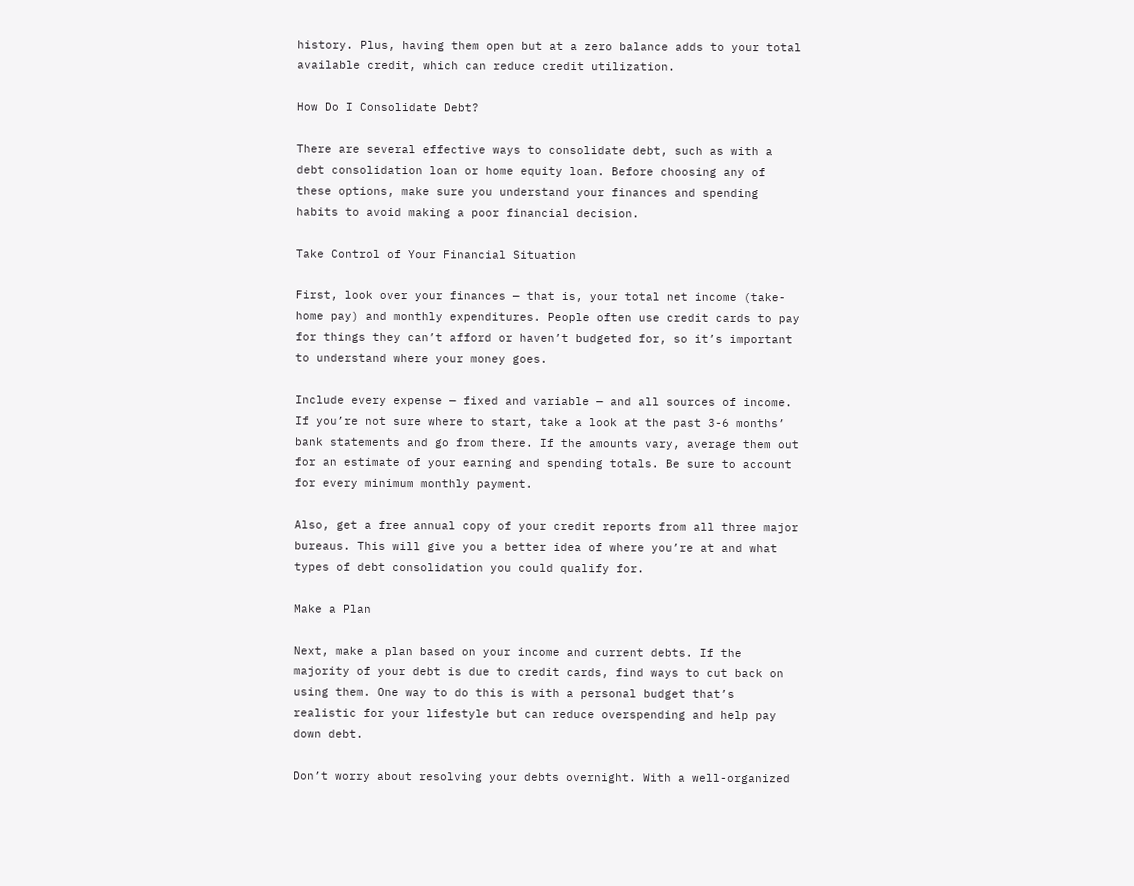history. Plus, having them open but at a zero balance adds to your total available credit, which can reduce credit utilization.

How Do I Consolidate Debt?

There are several effective ways to consolidate debt, such as with a debt consolidation loan or home equity loan. Before choosing any of these options, make sure you understand your finances and spending habits to avoid making a poor financial decision.

Take Control of Your Financial Situation

First, look over your finances — that is, your total net income (take-home pay) and monthly expenditures. People often use credit cards to pay for things they can’t afford or haven’t budgeted for, so it’s important to understand where your money goes.

Include every expense — fixed and variable — and all sources of income. If you’re not sure where to start, take a look at the past 3-6 months’ bank statements and go from there. If the amounts vary, average them out for an estimate of your earning and spending totals. Be sure to account for every minimum monthly payment.

Also, get a free annual copy of your credit reports from all three major bureaus. This will give you a better idea of where you’re at and what types of debt consolidation you could qualify for.

Make a Plan

Next, make a plan based on your income and current debts. If the majority of your debt is due to credit cards, find ways to cut back on using them. One way to do this is with a personal budget that’s realistic for your lifestyle but can reduce overspending and help pay down debt.

Don’t worry about resolving your debts overnight. With a well-organized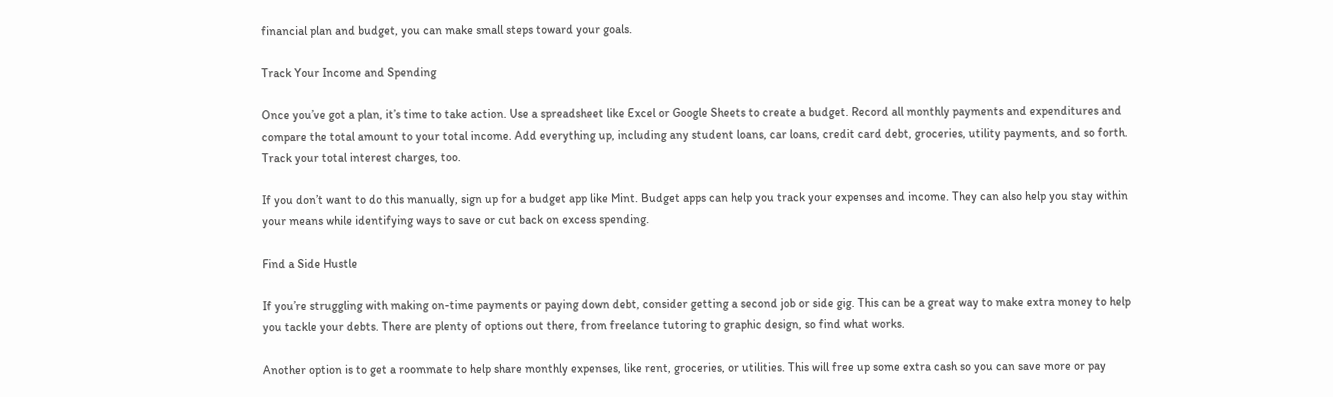financial plan and budget, you can make small steps toward your goals.

Track Your Income and Spending

Once you’ve got a plan, it’s time to take action. Use a spreadsheet like Excel or Google Sheets to create a budget. Record all monthly payments and expenditures and compare the total amount to your total income. Add everything up, including any student loans, car loans, credit card debt, groceries, utility payments, and so forth. Track your total interest charges, too.

If you don’t want to do this manually, sign up for a budget app like Mint. Budget apps can help you track your expenses and income. They can also help you stay within your means while identifying ways to save or cut back on excess spending.

Find a Side Hustle

If you’re struggling with making on-time payments or paying down debt, consider getting a second job or side gig. This can be a great way to make extra money to help you tackle your debts. There are plenty of options out there, from freelance tutoring to graphic design, so find what works.

Another option is to get a roommate to help share monthly expenses, like rent, groceries, or utilities. This will free up some extra cash so you can save more or pay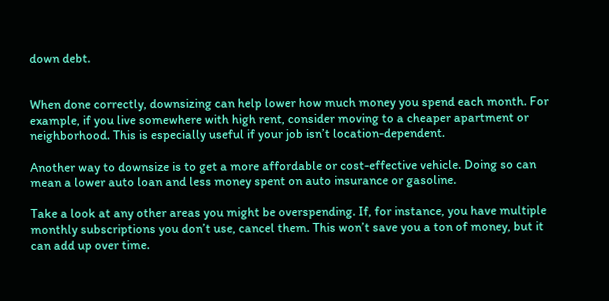down debt.


When done correctly, downsizing can help lower how much money you spend each month. For example, if you live somewhere with high rent, consider moving to a cheaper apartment or neighborhood. This is especially useful if your job isn’t location-dependent.

Another way to downsize is to get a more affordable or cost-effective vehicle. Doing so can mean a lower auto loan and less money spent on auto insurance or gasoline.

Take a look at any other areas you might be overspending. If, for instance, you have multiple monthly subscriptions you don’t use, cancel them. This won’t save you a ton of money, but it can add up over time.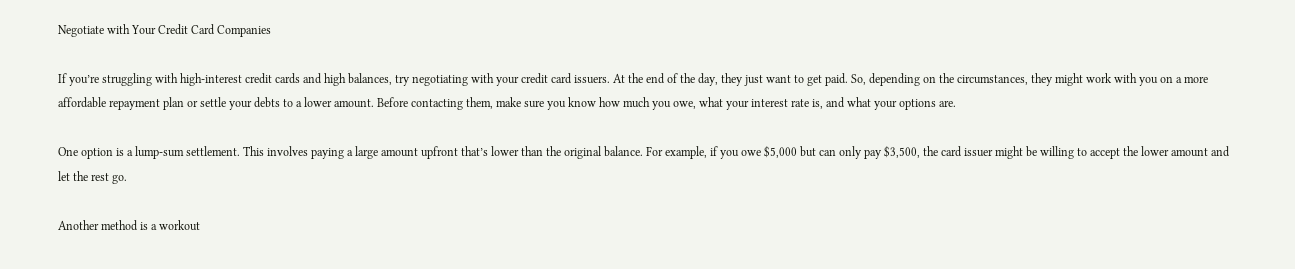Negotiate with Your Credit Card Companies

If you’re struggling with high-interest credit cards and high balances, try negotiating with your credit card issuers. At the end of the day, they just want to get paid. So, depending on the circumstances, they might work with you on a more affordable repayment plan or settle your debts to a lower amount. Before contacting them, make sure you know how much you owe, what your interest rate is, and what your options are.

One option is a lump-sum settlement. This involves paying a large amount upfront that’s lower than the original balance. For example, if you owe $5,000 but can only pay $3,500, the card issuer might be willing to accept the lower amount and let the rest go.

Another method is a workout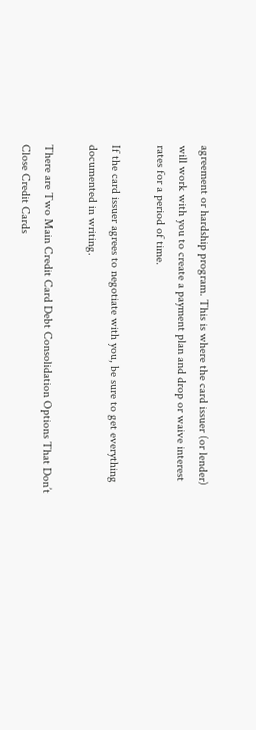agreement or hardship program. This is where the card issuer (or lender) will work with you to create a payment plan and drop or waive interest rates for a period of time.

If the card issuer agrees to negotiate with you, be sure to get everything documented in writing.

There are Two Main Credit Card Debt Consolidation Options That Don’t Close Credit Cards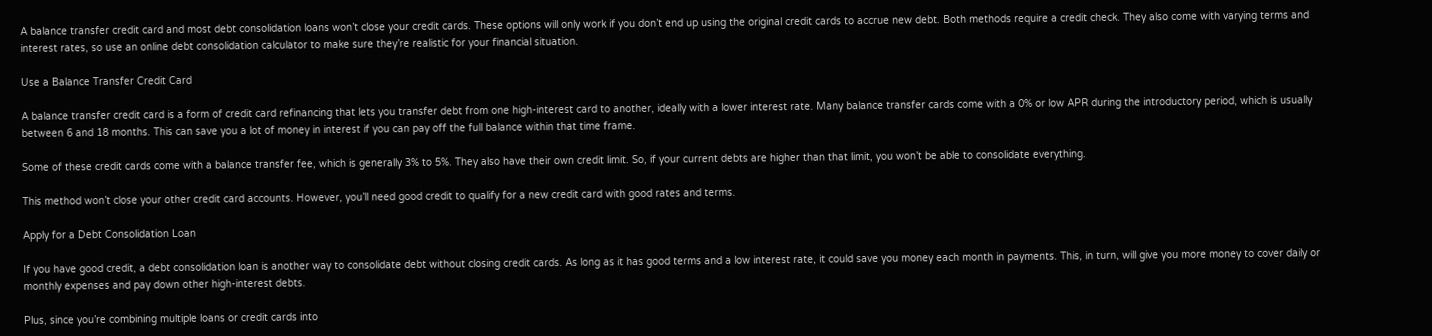A balance transfer credit card and most debt consolidation loans won’t close your credit cards. These options will only work if you don’t end up using the original credit cards to accrue new debt. Both methods require a credit check. They also come with varying terms and interest rates, so use an online debt consolidation calculator to make sure they’re realistic for your financial situation.

Use a Balance Transfer Credit Card

A balance transfer credit card is a form of credit card refinancing that lets you transfer debt from one high-interest card to another, ideally with a lower interest rate. Many balance transfer cards come with a 0% or low APR during the introductory period, which is usually between 6 and 18 months. This can save you a lot of money in interest if you can pay off the full balance within that time frame.

Some of these credit cards come with a balance transfer fee, which is generally 3% to 5%. They also have their own credit limit. So, if your current debts are higher than that limit, you won’t be able to consolidate everything.

This method won’t close your other credit card accounts. However, you’ll need good credit to qualify for a new credit card with good rates and terms.

Apply for a Debt Consolidation Loan

If you have good credit, a debt consolidation loan is another way to consolidate debt without closing credit cards. As long as it has good terms and a low interest rate, it could save you money each month in payments. This, in turn, will give you more money to cover daily or monthly expenses and pay down other high-interest debts.

Plus, since you’re combining multiple loans or credit cards into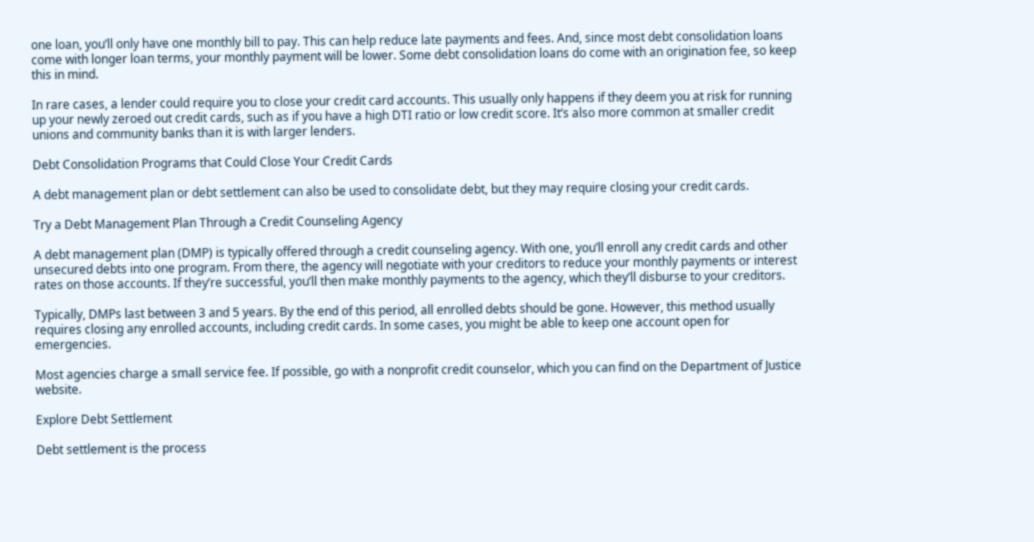one loan, you’ll only have one monthly bill to pay. This can help reduce late payments and fees. And, since most debt consolidation loans come with longer loan terms, your monthly payment will be lower. Some debt consolidation loans do come with an origination fee, so keep this in mind.

In rare cases, a lender could require you to close your credit card accounts. This usually only happens if they deem you at risk for running up your newly zeroed out credit cards, such as if you have a high DTI ratio or low credit score. It’s also more common at smaller credit unions and community banks than it is with larger lenders.

Debt Consolidation Programs that Could Close Your Credit Cards

A debt management plan or debt settlement can also be used to consolidate debt, but they may require closing your credit cards.

Try a Debt Management Plan Through a Credit Counseling Agency

A debt management plan (DMP) is typically offered through a credit counseling agency. With one, you’ll enroll any credit cards and other unsecured debts into one program. From there, the agency will negotiate with your creditors to reduce your monthly payments or interest rates on those accounts. If they’re successful, you’ll then make monthly payments to the agency, which they’ll disburse to your creditors.

Typically, DMPs last between 3 and 5 years. By the end of this period, all enrolled debts should be gone. However, this method usually requires closing any enrolled accounts, including credit cards. In some cases, you might be able to keep one account open for emergencies.

Most agencies charge a small service fee. If possible, go with a nonprofit credit counselor, which you can find on the Department of Justice website.

Explore Debt Settlement

Debt settlement is the process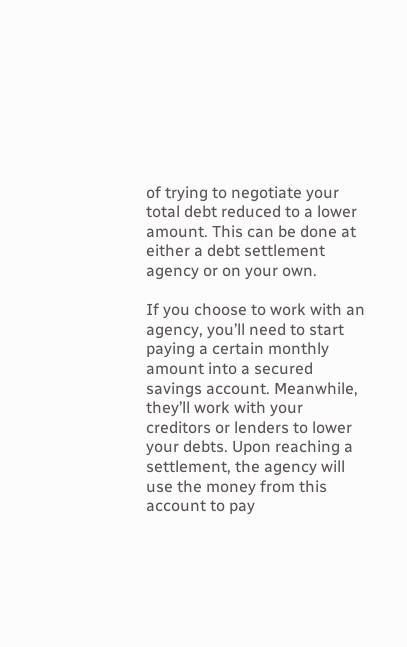of trying to negotiate your total debt reduced to a lower amount. This can be done at either a debt settlement agency or on your own.

If you choose to work with an agency, you’ll need to start paying a certain monthly amount into a secured savings account. Meanwhile, they’ll work with your creditors or lenders to lower your debts. Upon reaching a settlement, the agency will use the money from this account to pay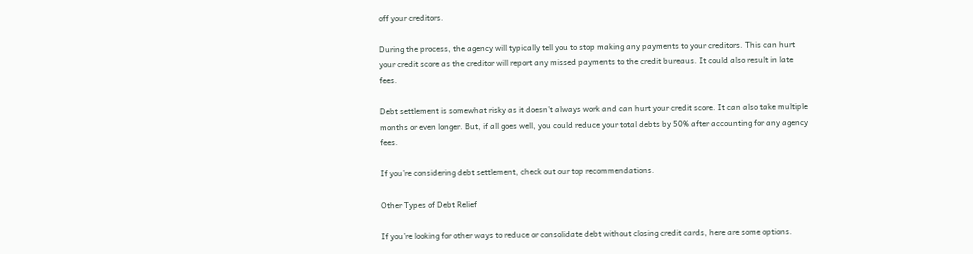off your creditors.

During the process, the agency will typically tell you to stop making any payments to your creditors. This can hurt your credit score as the creditor will report any missed payments to the credit bureaus. It could also result in late fees.

Debt settlement is somewhat risky as it doesn’t always work and can hurt your credit score. It can also take multiple months or even longer. But, if all goes well, you could reduce your total debts by 50% after accounting for any agency fees.

If you’re considering debt settlement, check out our top recommendations.

Other Types of Debt Relief

If you’re looking for other ways to reduce or consolidate debt without closing credit cards, here are some options.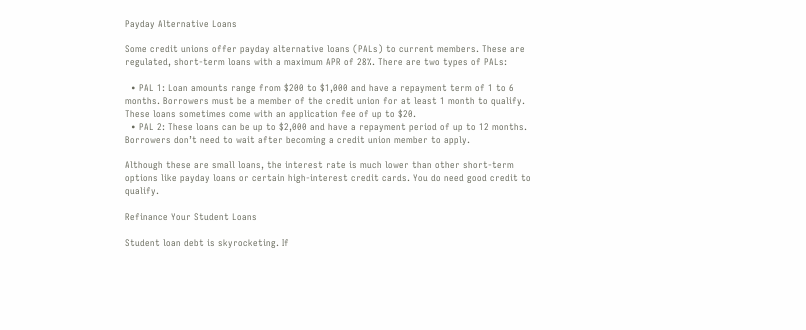Payday Alternative Loans

Some credit unions offer payday alternative loans (PALs) to current members. These are regulated, short-term loans with a maximum APR of 28%. There are two types of PALs:

  • PAL 1: Loan amounts range from $200 to $1,000 and have a repayment term of 1 to 6 months. Borrowers must be a member of the credit union for at least 1 month to qualify. These loans sometimes come with an application fee of up to $20.
  • PAL 2: These loans can be up to $2,000 and have a repayment period of up to 12 months. Borrowers don’t need to wait after becoming a credit union member to apply.

Although these are small loans, the interest rate is much lower than other short-term options like payday loans or certain high-interest credit cards. You do need good credit to qualify.

Refinance Your Student Loans

Student loan debt is skyrocketing. If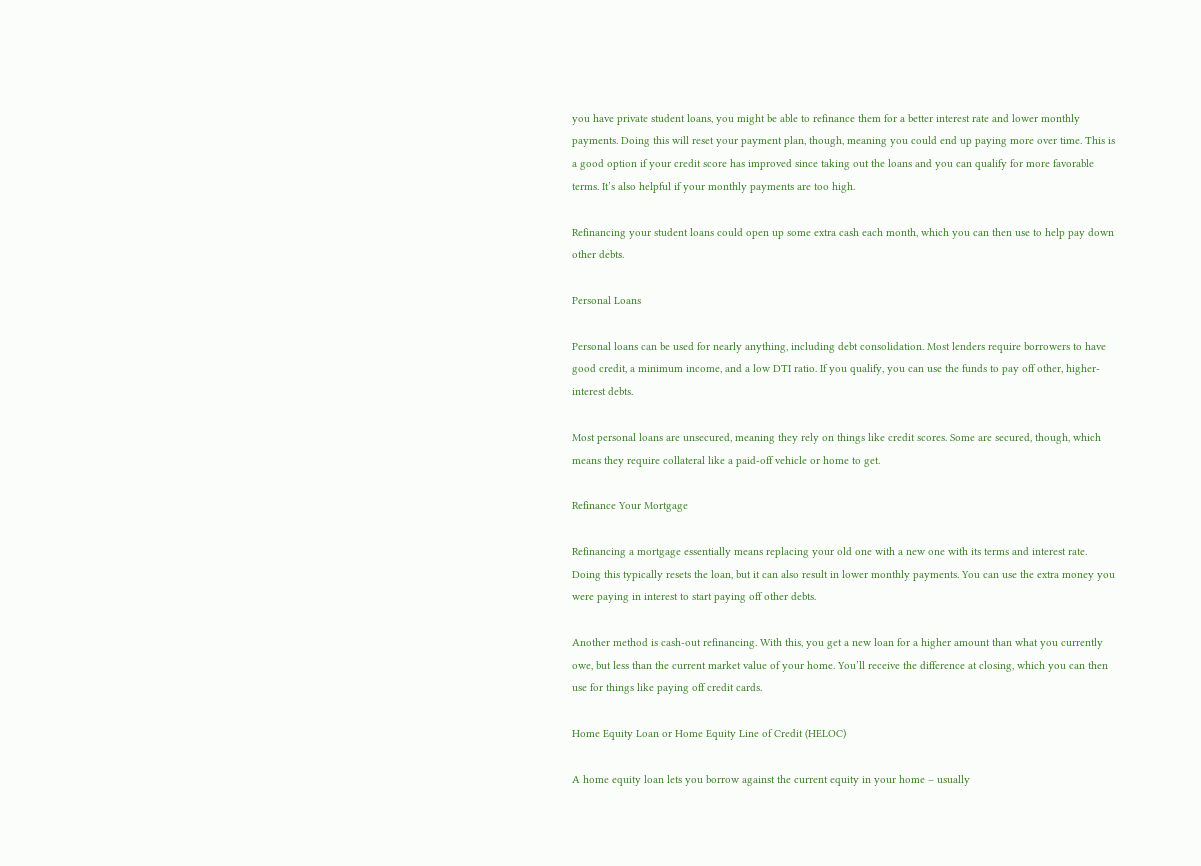you have private student loans, you might be able to refinance them for a better interest rate and lower monthly payments. Doing this will reset your payment plan, though, meaning you could end up paying more over time. This is a good option if your credit score has improved since taking out the loans and you can qualify for more favorable terms. It’s also helpful if your monthly payments are too high.

Refinancing your student loans could open up some extra cash each month, which you can then use to help pay down other debts.

Personal Loans

Personal loans can be used for nearly anything, including debt consolidation. Most lenders require borrowers to have good credit, a minimum income, and a low DTI ratio. If you qualify, you can use the funds to pay off other, higher-interest debts.

Most personal loans are unsecured, meaning they rely on things like credit scores. Some are secured, though, which means they require collateral like a paid-off vehicle or home to get.

Refinance Your Mortgage

Refinancing a mortgage essentially means replacing your old one with a new one with its terms and interest rate. Doing this typically resets the loan, but it can also result in lower monthly payments. You can use the extra money you were paying in interest to start paying off other debts.

Another method is cash-out refinancing. With this, you get a new loan for a higher amount than what you currently owe, but less than the current market value of your home. You’ll receive the difference at closing, which you can then use for things like paying off credit cards.

Home Equity Loan or Home Equity Line of Credit (HELOC)

A home equity loan lets you borrow against the current equity in your home – usually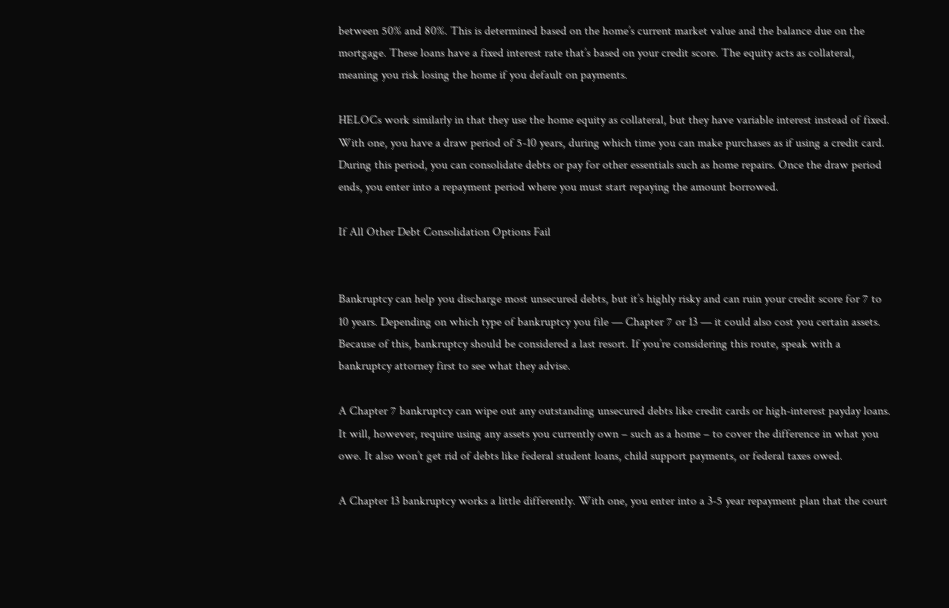between 50% and 80%. This is determined based on the home’s current market value and the balance due on the mortgage. These loans have a fixed interest rate that’s based on your credit score. The equity acts as collateral, meaning you risk losing the home if you default on payments.

HELOCs work similarly in that they use the home equity as collateral, but they have variable interest instead of fixed. With one, you have a draw period of 5-10 years, during which time you can make purchases as if using a credit card. During this period, you can consolidate debts or pay for other essentials such as home repairs. Once the draw period ends, you enter into a repayment period where you must start repaying the amount borrowed.

If All Other Debt Consolidation Options Fail


Bankruptcy can help you discharge most unsecured debts, but it’s highly risky and can ruin your credit score for 7 to 10 years. Depending on which type of bankruptcy you file — Chapter 7 or 13 — it could also cost you certain assets. Because of this, bankruptcy should be considered a last resort. If you’re considering this route, speak with a bankruptcy attorney first to see what they advise.

A Chapter 7 bankruptcy can wipe out any outstanding unsecured debts like credit cards or high-interest payday loans. It will, however, require using any assets you currently own – such as a home – to cover the difference in what you owe. It also won’t get rid of debts like federal student loans, child support payments, or federal taxes owed.

A Chapter 13 bankruptcy works a little differently. With one, you enter into a 3-5 year repayment plan that the court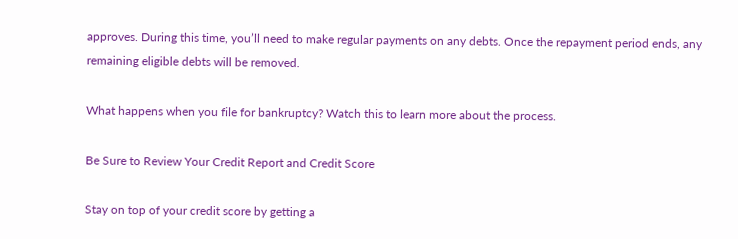approves. During this time, you’ll need to make regular payments on any debts. Once the repayment period ends, any remaining eligible debts will be removed.

What happens when you file for bankruptcy? Watch this to learn more about the process.

Be Sure to Review Your Credit Report and Credit Score

Stay on top of your credit score by getting a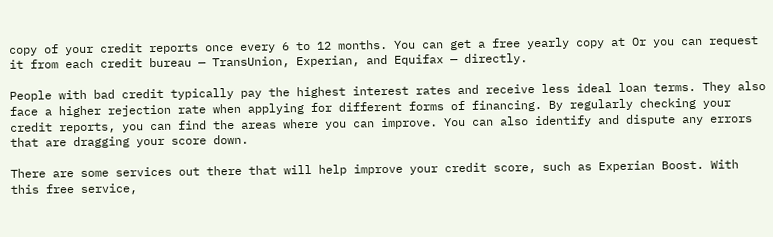copy of your credit reports once every 6 to 12 months. You can get a free yearly copy at Or you can request it from each credit bureau — TransUnion, Experian, and Equifax — directly.

People with bad credit typically pay the highest interest rates and receive less ideal loan terms. They also face a higher rejection rate when applying for different forms of financing. By regularly checking your credit reports, you can find the areas where you can improve. You can also identify and dispute any errors that are dragging your score down.

There are some services out there that will help improve your credit score, such as Experian Boost. With this free service,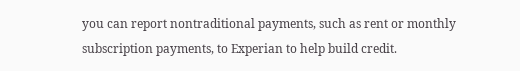you can report nontraditional payments, such as rent or monthly subscription payments, to Experian to help build credit.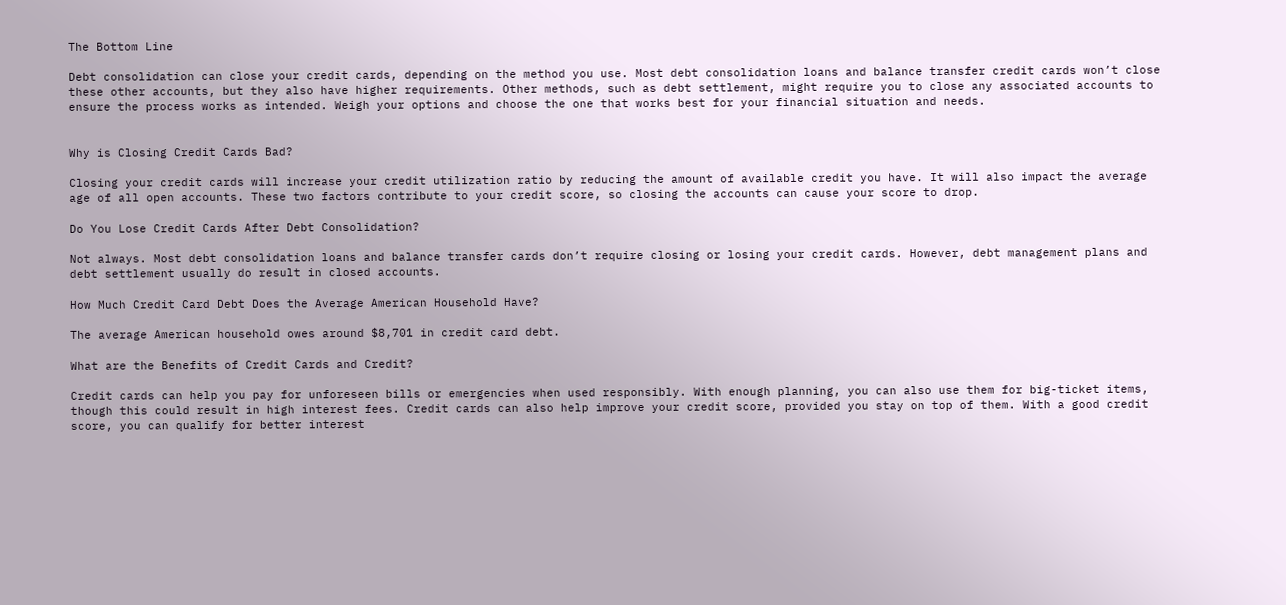The Bottom Line

Debt consolidation can close your credit cards, depending on the method you use. Most debt consolidation loans and balance transfer credit cards won’t close these other accounts, but they also have higher requirements. Other methods, such as debt settlement, might require you to close any associated accounts to ensure the process works as intended. Weigh your options and choose the one that works best for your financial situation and needs.


Why is Closing Credit Cards Bad?

Closing your credit cards will increase your credit utilization ratio by reducing the amount of available credit you have. It will also impact the average age of all open accounts. These two factors contribute to your credit score, so closing the accounts can cause your score to drop.

Do You Lose Credit Cards After Debt Consolidation?

Not always. Most debt consolidation loans and balance transfer cards don’t require closing or losing your credit cards. However, debt management plans and debt settlement usually do result in closed accounts.

How Much Credit Card Debt Does the Average American Household Have?

The average American household owes around $8,701 in credit card debt.

What are the Benefits of Credit Cards and Credit?

Credit cards can help you pay for unforeseen bills or emergencies when used responsibly. With enough planning, you can also use them for big-ticket items, though this could result in high interest fees. Credit cards can also help improve your credit score, provided you stay on top of them. With a good credit score, you can qualify for better interest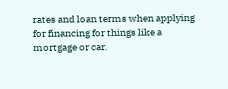rates and loan terms when applying for financing for things like a mortgage or car.